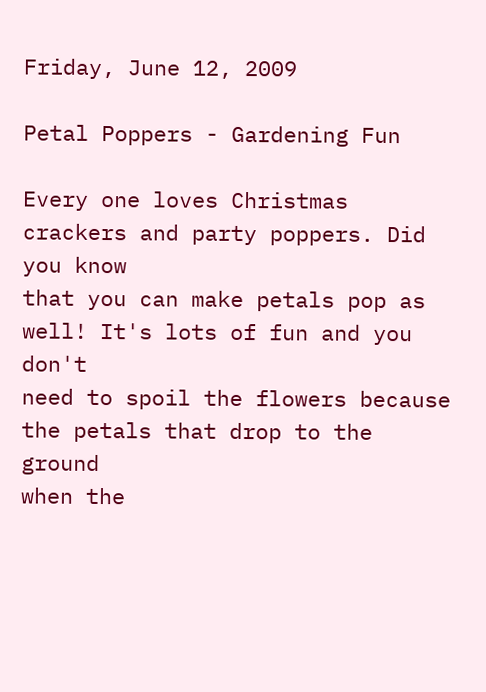Friday, June 12, 2009

Petal Poppers - Gardening Fun

Every one loves Christmas crackers and party poppers. Did you know
that you can make petals pop as well! It's lots of fun and you don't
need to spoil the flowers because the petals that drop to the ground
when the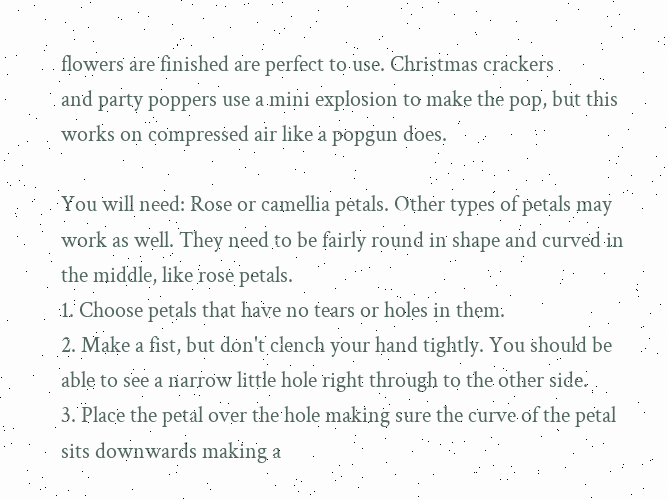flowers are finished are perfect to use. Christmas crackers
and party poppers use a mini explosion to make the pop, but this
works on compressed air like a popgun does.

You will need: Rose or camellia petals. Other types of petals may
work as well. They need to be fairly round in shape and curved in
the middle, like rose petals.
1. Choose petals that have no tears or holes in them.
2. Make a fist, but don't clench your hand tightly. You should be
able to see a narrow little hole right through to the other side.
3. Place the petal over the hole making sure the curve of the petal
sits downwards making a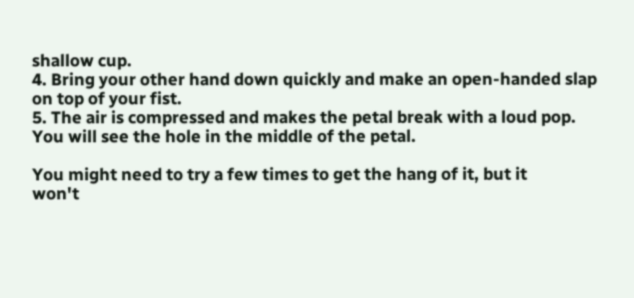shallow cup.
4. Bring your other hand down quickly and make an open-handed slap
on top of your fist.
5. The air is compressed and makes the petal break with a loud pop.
You will see the hole in the middle of the petal.

You might need to try a few times to get the hang of it, but it
won't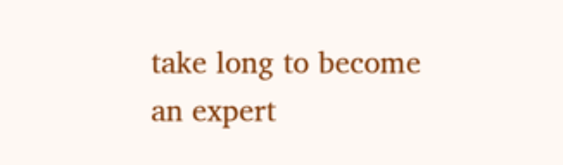take long to become an expert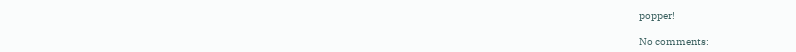popper!

No comments: